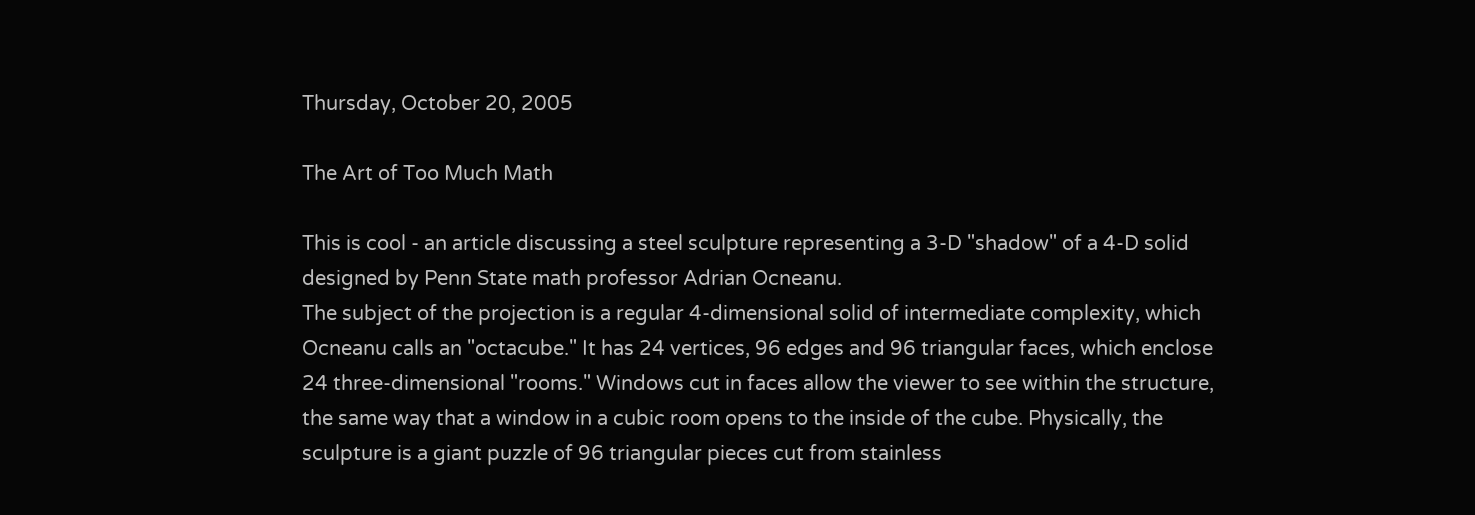Thursday, October 20, 2005

The Art of Too Much Math

This is cool - an article discussing a steel sculpture representing a 3-D "shadow" of a 4-D solid designed by Penn State math professor Adrian Ocneanu.
The subject of the projection is a regular 4-dimensional solid of intermediate complexity, which Ocneanu calls an "octacube." It has 24 vertices, 96 edges and 96 triangular faces, which enclose 24 three-dimensional "rooms." Windows cut in faces allow the viewer to see within the structure, the same way that a window in a cubic room opens to the inside of the cube. Physically, the sculpture is a giant puzzle of 96 triangular pieces cut from stainless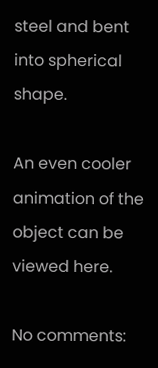steel and bent into spherical shape.

An even cooler animation of the object can be viewed here.

No comments: